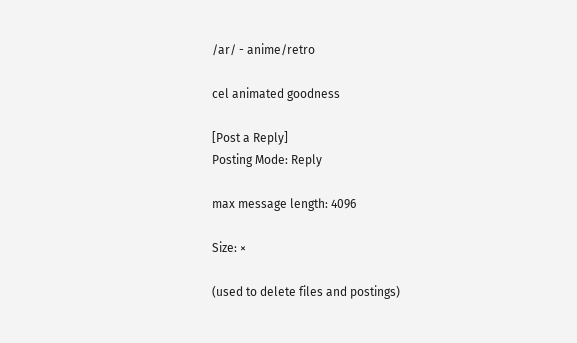/ar/ - anime/retro

cel animated goodness

[Post a Reply]
Posting Mode: Reply

max message length: 4096

Size: ×

(used to delete files and postings)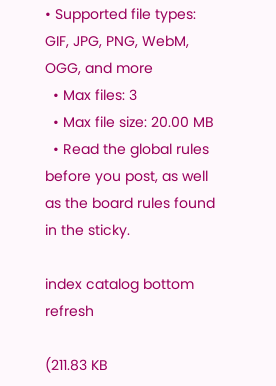• Supported file types: GIF, JPG, PNG, WebM, OGG, and more
  • Max files: 3
  • Max file size: 20.00 MB
  • Read the global rules before you post, as well as the board rules found in the sticky.

index catalog bottom refresh

(211.83 KB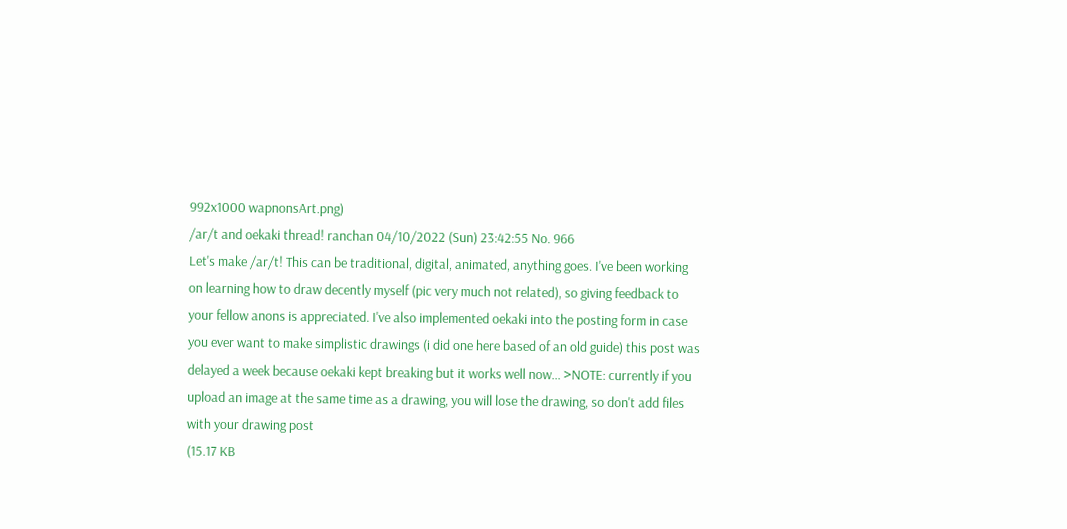992x1000 wapnonsArt.png)
/ar/t and oekaki thread! ranchan 04/10/2022 (Sun) 23:42:55 No. 966
Let's make /ar/t! This can be traditional, digital, animated, anything goes. I've been working on learning how to draw decently myself (pic very much not related), so giving feedback to your fellow anons is appreciated. I've also implemented oekaki into the posting form in case you ever want to make simplistic drawings (i did one here based of an old guide) this post was delayed a week because oekaki kept breaking but it works well now... >NOTE: currently if you upload an image at the same time as a drawing, you will lose the drawing, so don't add files with your drawing post
(15.17 KB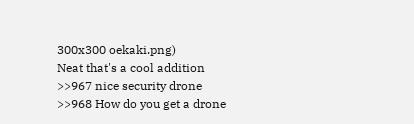300x300 oekaki.png)
Neat that's a cool addition
>>967 nice security drone
>>968 How do you get a drone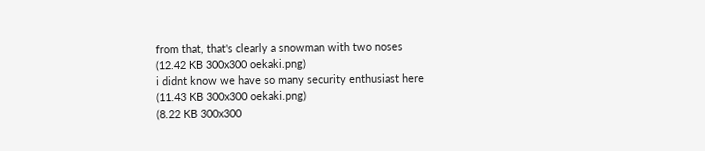from that, that's clearly a snowman with two noses
(12.42 KB 300x300 oekaki.png)
i didnt know we have so many security enthusiast here
(11.43 KB 300x300 oekaki.png)
(8.22 KB 300x300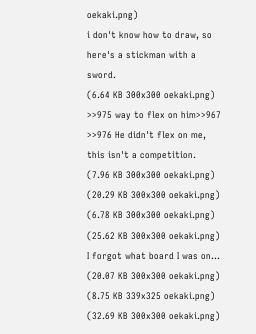oekaki.png)
i don't know how to draw, so here's a stickman with a sword.
(6.64 KB 300x300 oekaki.png)
>>975 way to flex on him>>967
>>976 He didn't flex on me, this isn't a competition.
(7.96 KB 300x300 oekaki.png)
(20.29 KB 300x300 oekaki.png)
(6.78 KB 300x300 oekaki.png)
(25.62 KB 300x300 oekaki.png)
I forgot what board I was on...
(20.07 KB 300x300 oekaki.png)
(8.75 KB 339x325 oekaki.png)
(32.69 KB 300x300 oekaki.png)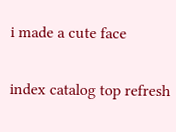i made a cute face

index catalog top refresh